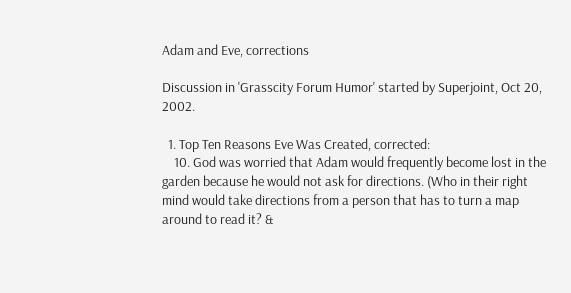Adam and Eve, corrections

Discussion in 'Grasscity Forum Humor' started by Superjoint, Oct 20, 2002.

  1. Top Ten Reasons Eve Was Created, corrected:
    10. God was worried that Adam would frequently become lost in the garden because he would not ask for directions. (Who in their right mind would take directions from a person that has to turn a map around to read it? &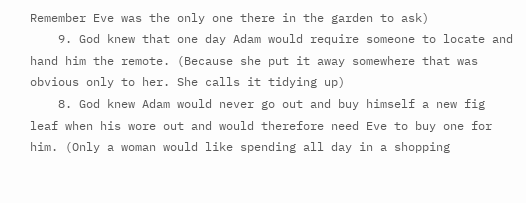Remember Eve was the only one there in the garden to ask)
    9. God knew that one day Adam would require someone to locate and hand him the remote. (Because she put it away somewhere that was obvious only to her. She calls it tidying up)
    8. God knew Adam would never go out and buy himself a new fig leaf when his wore out and would therefore need Eve to buy one for him. (Only a woman would like spending all day in a shopping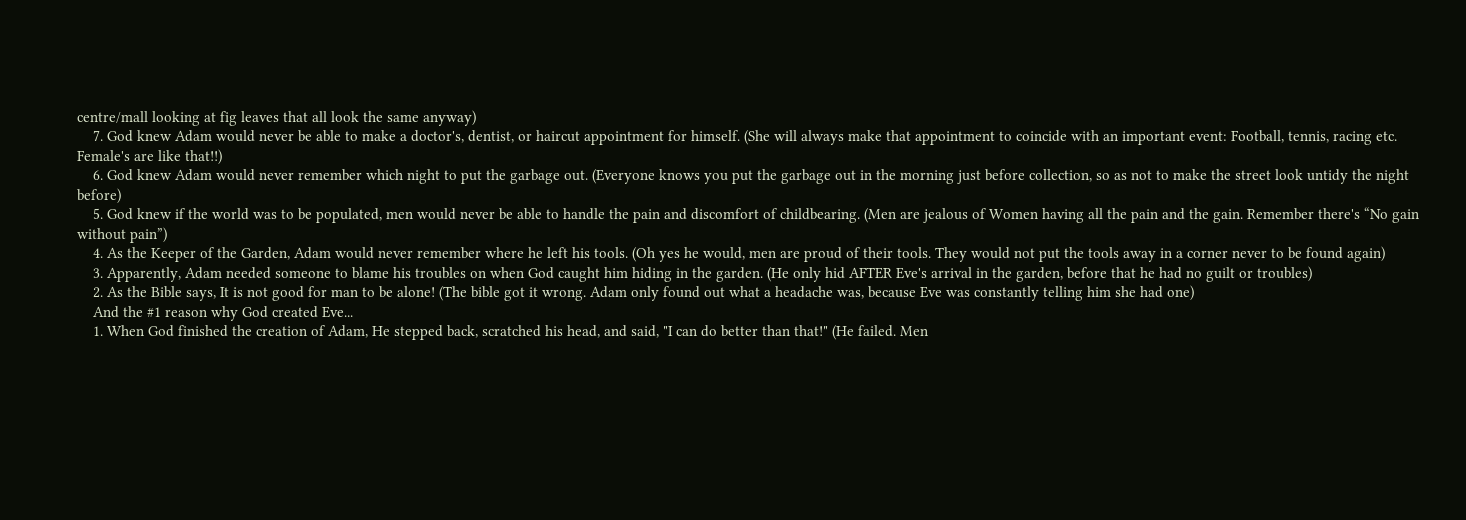centre/mall looking at fig leaves that all look the same anyway)
    7. God knew Adam would never be able to make a doctor's, dentist, or haircut appointment for himself. (She will always make that appointment to coincide with an important event: Football, tennis, racing etc. Female's are like that!!)
    6. God knew Adam would never remember which night to put the garbage out. (Everyone knows you put the garbage out in the morning just before collection, so as not to make the street look untidy the night before)
    5. God knew if the world was to be populated, men would never be able to handle the pain and discomfort of childbearing. (Men are jealous of Women having all the pain and the gain. Remember there's “No gain without pain”)
    4. As the Keeper of the Garden, Adam would never remember where he left his tools. (Oh yes he would, men are proud of their tools. They would not put the tools away in a corner never to be found again)
    3. Apparently, Adam needed someone to blame his troubles on when God caught him hiding in the garden. (He only hid AFTER Eve's arrival in the garden, before that he had no guilt or troubles)
    2. As the Bible says, It is not good for man to be alone! (The bible got it wrong. Adam only found out what a headache was, because Eve was constantly telling him she had one)
    And the #1 reason why God created Eve...
    1. When God finished the creation of Adam, He stepped back, scratched his head, and said, "I can do better than that!" (He failed. Men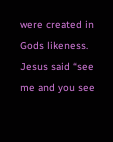were created in Gods likeness. Jesus said “see me and you see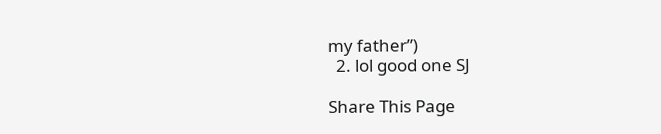my father”)
  2. lol good one SJ

Share This Page